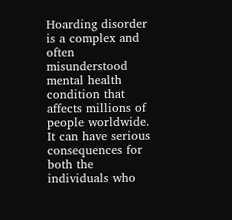Hoarding disorder is a complex and often misunderstood mental health condition that affects millions of people worldwide. It can have serious consequences for both the individuals who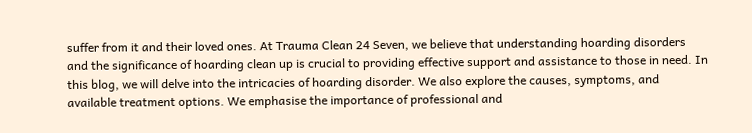suffer from it and their loved ones. At Trauma Clean 24 Seven, we believe that understanding hoarding disorders and the significance of hoarding clean up is crucial to providing effective support and assistance to those in need. In this blog, we will delve into the intricacies of hoarding disorder. We also explore the causes, symptoms, and available treatment options. We emphasise the importance of professional and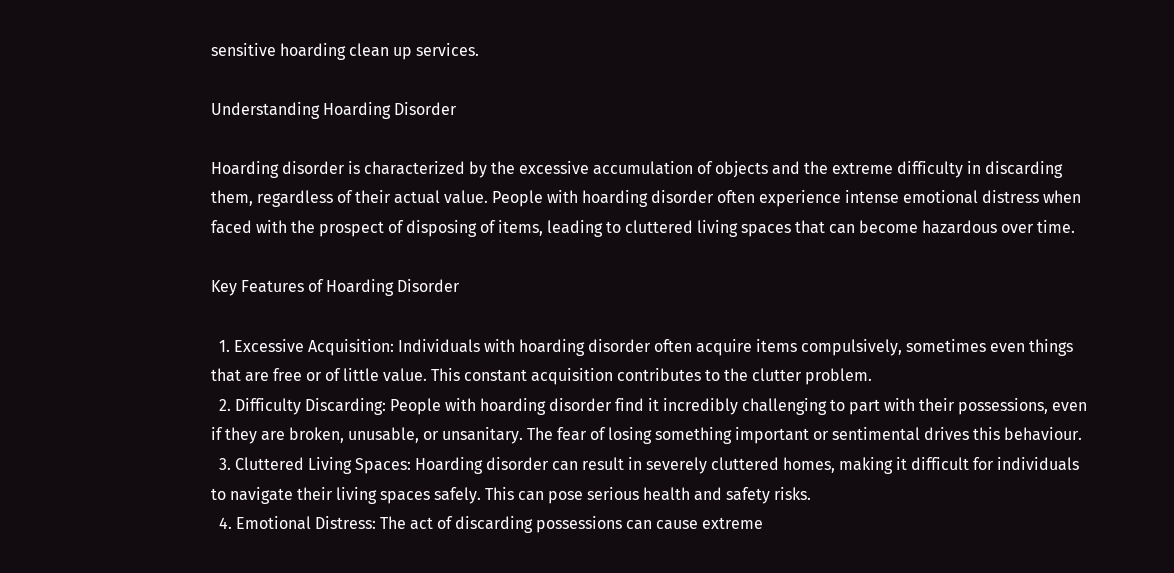sensitive hoarding clean up services.

Understanding Hoarding Disorder

Hoarding disorder is characterized by the excessive accumulation of objects and the extreme difficulty in discarding them, regardless of their actual value. People with hoarding disorder often experience intense emotional distress when faced with the prospect of disposing of items, leading to cluttered living spaces that can become hazardous over time.

Key Features of Hoarding Disorder

  1. Excessive Acquisition: Individuals with hoarding disorder often acquire items compulsively, sometimes even things that are free or of little value. This constant acquisition contributes to the clutter problem.
  2. Difficulty Discarding: People with hoarding disorder find it incredibly challenging to part with their possessions, even if they are broken, unusable, or unsanitary. The fear of losing something important or sentimental drives this behaviour.
  3. Cluttered Living Spaces: Hoarding disorder can result in severely cluttered homes, making it difficult for individuals to navigate their living spaces safely. This can pose serious health and safety risks.
  4. Emotional Distress: The act of discarding possessions can cause extreme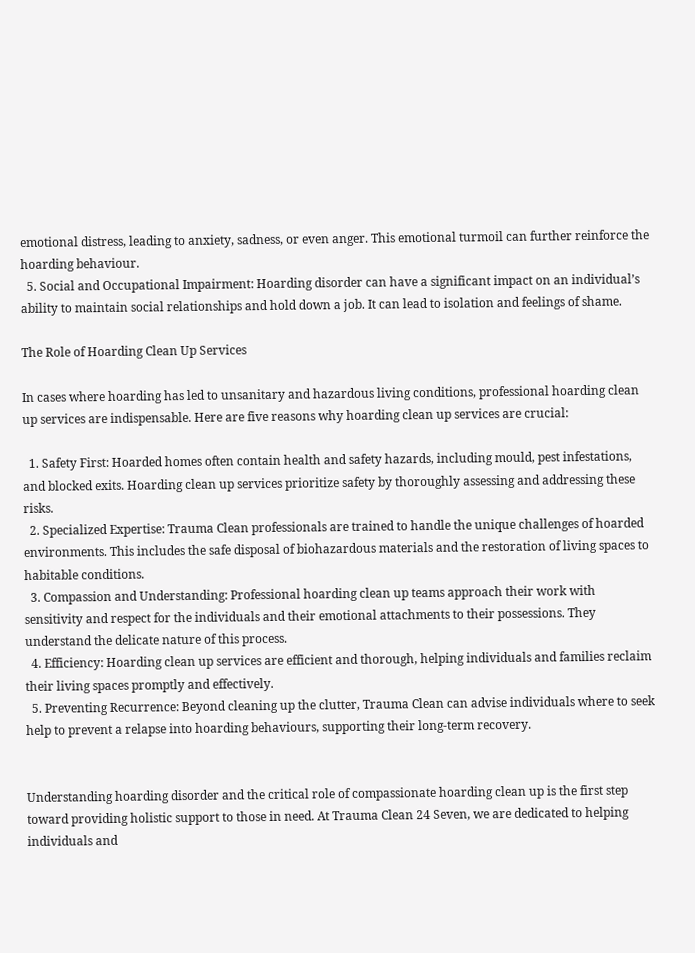emotional distress, leading to anxiety, sadness, or even anger. This emotional turmoil can further reinforce the hoarding behaviour.
  5. Social and Occupational Impairment: Hoarding disorder can have a significant impact on an individual’s ability to maintain social relationships and hold down a job. It can lead to isolation and feelings of shame.

The Role of Hoarding Clean Up Services

In cases where hoarding has led to unsanitary and hazardous living conditions, professional hoarding clean up services are indispensable. Here are five reasons why hoarding clean up services are crucial:

  1. Safety First: Hoarded homes often contain health and safety hazards, including mould, pest infestations, and blocked exits. Hoarding clean up services prioritize safety by thoroughly assessing and addressing these risks.
  2. Specialized Expertise: Trauma Clean professionals are trained to handle the unique challenges of hoarded environments. This includes the safe disposal of biohazardous materials and the restoration of living spaces to habitable conditions.
  3. Compassion and Understanding: Professional hoarding clean up teams approach their work with sensitivity and respect for the individuals and their emotional attachments to their possessions. They understand the delicate nature of this process.
  4. Efficiency: Hoarding clean up services are efficient and thorough, helping individuals and families reclaim their living spaces promptly and effectively.
  5. Preventing Recurrence: Beyond cleaning up the clutter, Trauma Clean can advise individuals where to seek help to prevent a relapse into hoarding behaviours, supporting their long-term recovery.


Understanding hoarding disorder and the critical role of compassionate hoarding clean up is the first step toward providing holistic support to those in need. At Trauma Clean 24 Seven, we are dedicated to helping individuals and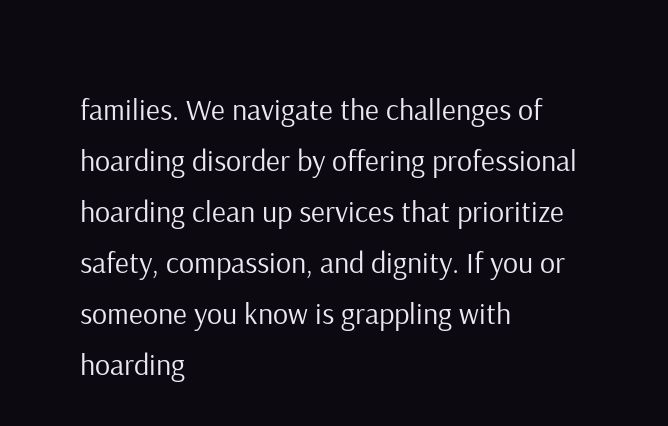families. We navigate the challenges of hoarding disorder by offering professional hoarding clean up services that prioritize safety, compassion, and dignity. If you or someone you know is grappling with hoarding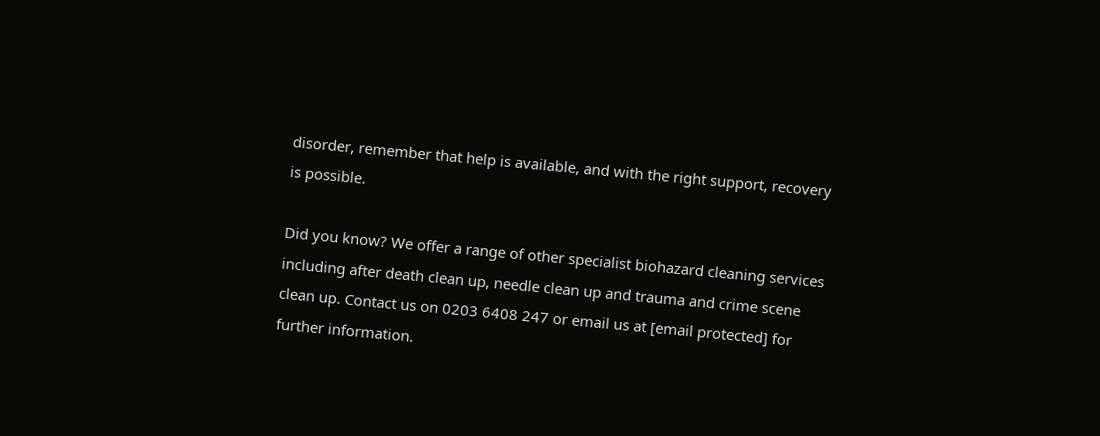disorder, remember that help is available, and with the right support, recovery is possible.

Did you know? We offer a range of other specialist biohazard cleaning services including after death clean up, needle clean up and trauma and crime scene clean up. Contact us on 0203 6408 247 or email us at [email protected] for further information.